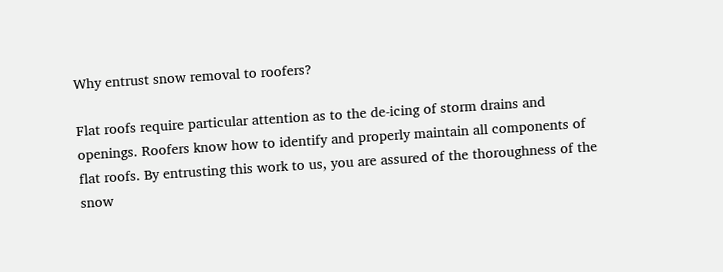Why entrust snow removal to roofers?

Flat roofs require particular attention as to the de-icing of storm drains and openings. Roofers know how to identify and properly maintain all components of flat roofs. By entrusting this work to us, you are assured of the thoroughness of the snow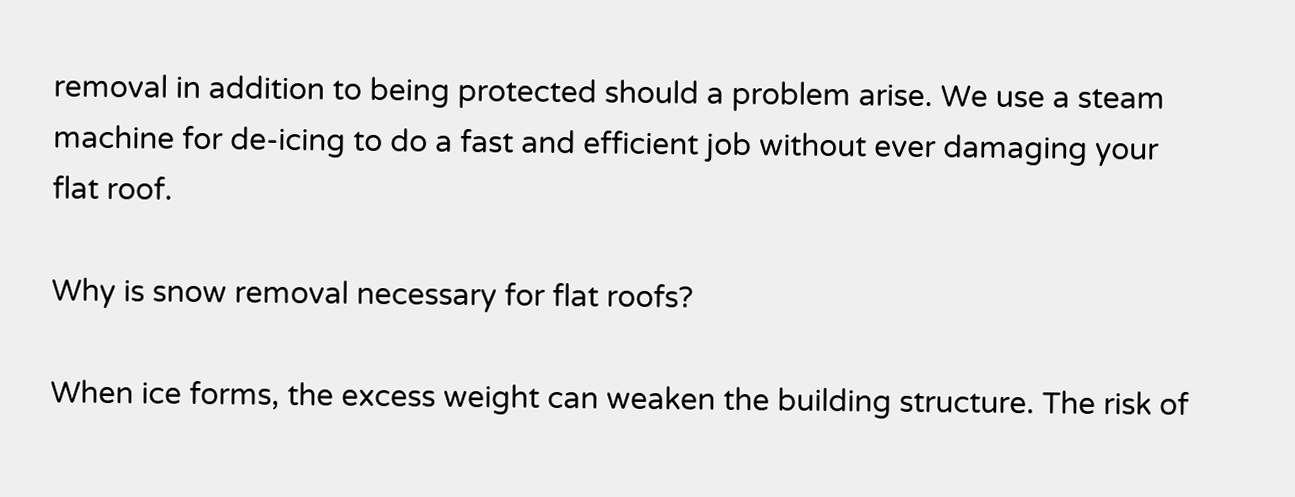removal in addition to being protected should a problem arise. We use a steam machine for de-icing to do a fast and efficient job without ever damaging your flat roof.

Why is snow removal necessary for flat roofs?

When ice forms, the excess weight can weaken the building structure. The risk of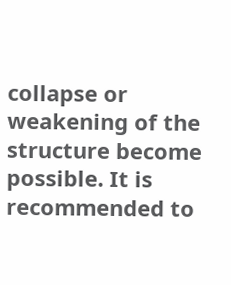collapse or weakening of the structure become possible. It is recommended to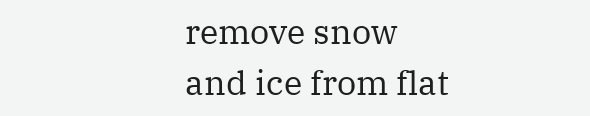remove snow and ice from flat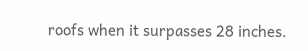roofs when it surpasses 28 inches.